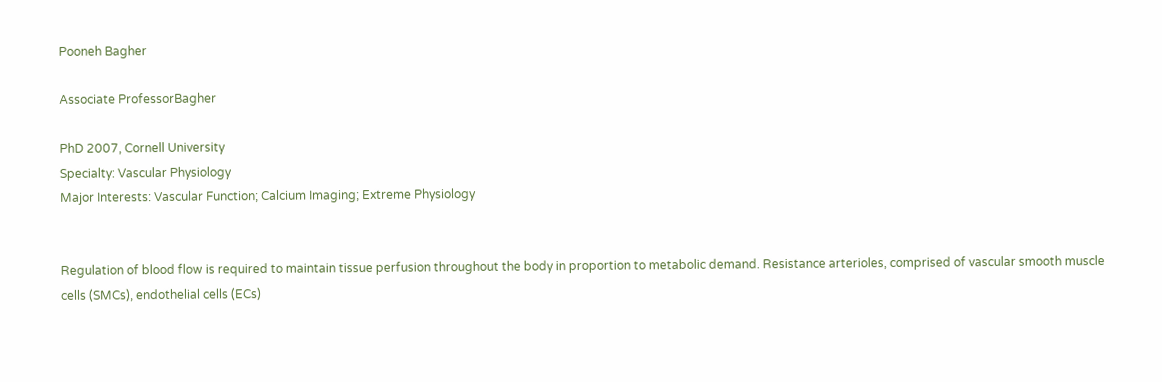Pooneh Bagher

Associate ProfessorBagher

PhD 2007, Cornell University
Specialty: Vascular Physiology
Major Interests: Vascular Function; Calcium Imaging; Extreme Physiology


Regulation of blood flow is required to maintain tissue perfusion throughout the body in proportion to metabolic demand. Resistance arterioles, comprised of vascular smooth muscle cells (SMCs), endothelial cells (ECs)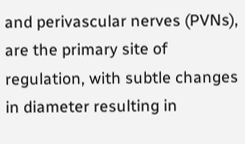and perivascular nerves (PVNs), are the primary site of regulation, with subtle changes in diameter resulting in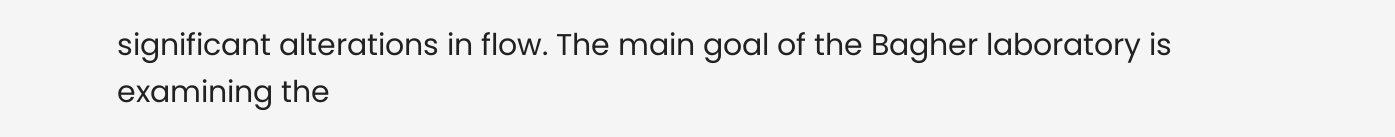significant alterations in flow. The main goal of the Bagher laboratory is examining the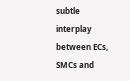subtle interplay between ECs, SMCs and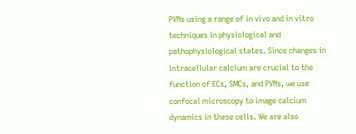PVNs using a range of in vivo and in vitro techniques in physiological and pathophysiological states. Since changes in intracellular calcium are crucial to the function of ECs, SMCs, and PVNs, we use confocal microscopy to image calcium dynamics in these cells. We are also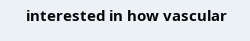interested in how vascular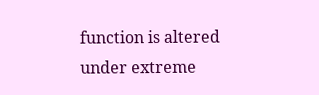function is altered under extreme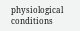physiological conditions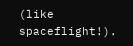(like spaceflight!).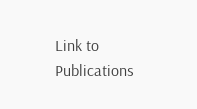Link to Publications